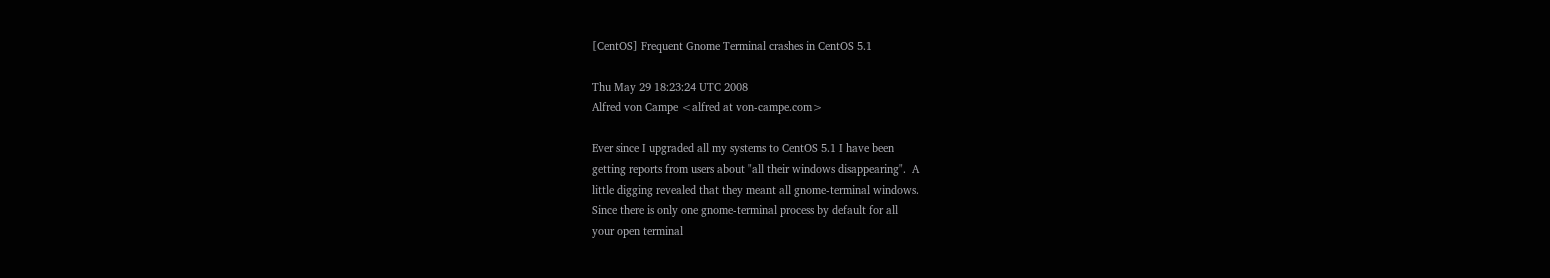[CentOS] Frequent Gnome Terminal crashes in CentOS 5.1

Thu May 29 18:23:24 UTC 2008
Alfred von Campe <alfred at von-campe.com>

Ever since I upgraded all my systems to CentOS 5.1 I have been
getting reports from users about "all their windows disappearing".  A
little digging revealed that they meant all gnome-terminal windows.
Since there is only one gnome-terminal process by default for all
your open terminal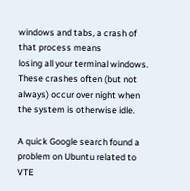windows and tabs, a crash of that process means
losing all your terminal windows.  These crashes often (but not
always) occur over night when the system is otherwise idle.

A quick Google search found a problem on Ubuntu related to VTE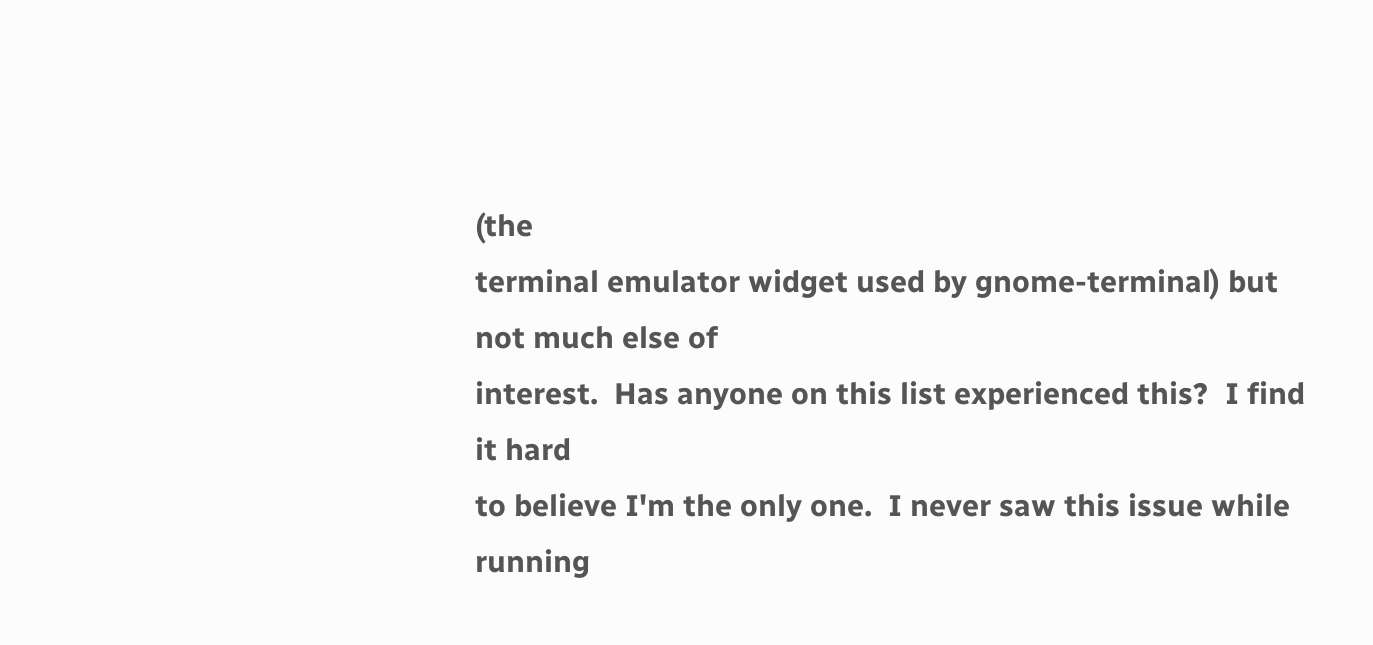(the
terminal emulator widget used by gnome-terminal) but not much else of
interest.  Has anyone on this list experienced this?  I find it hard
to believe I'm the only one.  I never saw this issue while running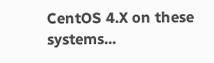CentOS 4.X on these systems...